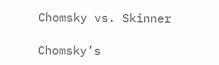Chomsky vs. Skinner

Chomsky’s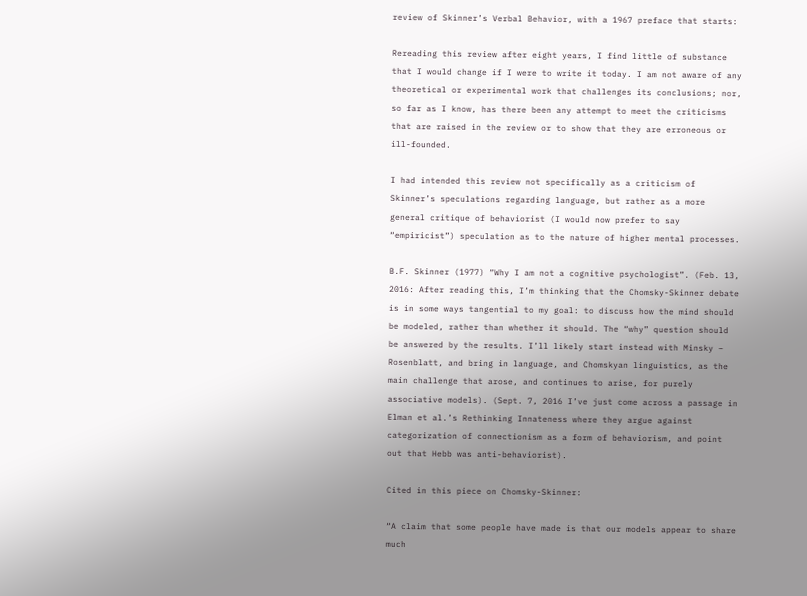review of Skinner’s Verbal Behavior, with a 1967 preface that starts:

Rereading this review after eight years, I find little of substance that I would change if I were to write it today. I am not aware of any theoretical or experimental work that challenges its conclusions; nor, so far as I know, has there been any attempt to meet the criticisms that are raised in the review or to show that they are erroneous or ill-founded.

I had intended this review not specifically as a criticism of Skinner’s speculations regarding language, but rather as a more general critique of behaviorist (I would now prefer to say “empiricist”) speculation as to the nature of higher mental processes.

B.F. Skinner (1977) “Why I am not a cognitive psychologist”. (Feb. 13, 2016: After reading this, I’m thinking that the Chomsky-Skinner debate is in some ways tangential to my goal: to discuss how the mind should be modeled, rather than whether it should. The “why” question should be answered by the results. I’ll likely start instead with Minsky – Rosenblatt, and bring in language, and Chomskyan linguistics, as the main challenge that arose, and continues to arise, for purely associative models). (Sept. 7, 2016 I’ve just come across a passage in Elman et al.’s Rethinking Innateness where they argue against categorization of connectionism as a form of behaviorism, and point out that Hebb was anti-behaviorist).

Cited in this piece on Chomsky-Skinner:

“A claim that some people have made is that our models appear to share much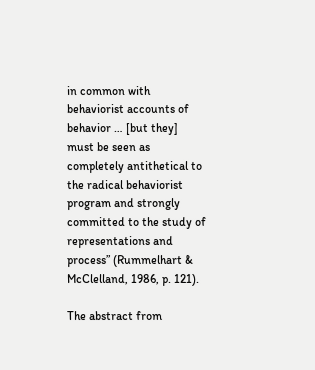in common with behaviorist accounts of behavior … [but they] must be seen as completely antithetical to the radical behaviorist program and strongly committed to the study of representations and process” (Rummelhart & McClelland, 1986, p. 121).

The abstract from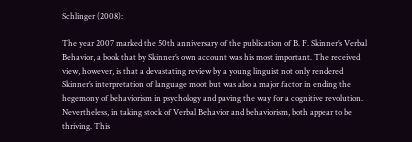Schlinger (2008):

The year 2007 marked the 50th anniversary of the publication of B. F. Skinner’s Verbal Behavior, a book that by Skinner’s own account was his most important. The received view, however, is that a devastating review by a young linguist not only rendered Skinner’s interpretation of language moot but was also a major factor in ending the hegemony of behaviorism in psychology and paving the way for a cognitive revolution. Nevertheless, in taking stock of Verbal Behavior and behaviorism, both appear to be thriving. This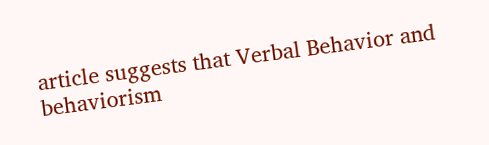article suggests that Verbal Behavior and behaviorism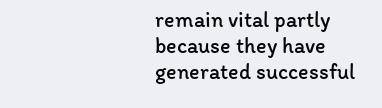remain vital partly because they have generated successful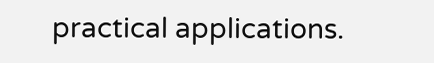practical applications.